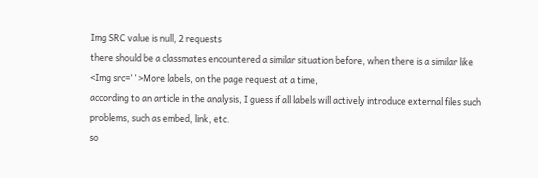Img SRC value is null, 2 requests
there should be a classmates encountered a similar situation before, when there is a similar like <Img src=’ ’ >More labels, on the page request at a time,
according to an article in the analysis, I guess if all labels will actively introduce external files such problems, such as embed, link, etc.
so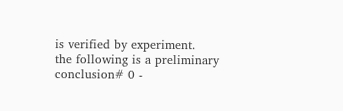is verified by experiment.
the following is a preliminary conclusion# 0 -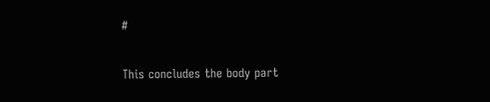#

This concludes the body part